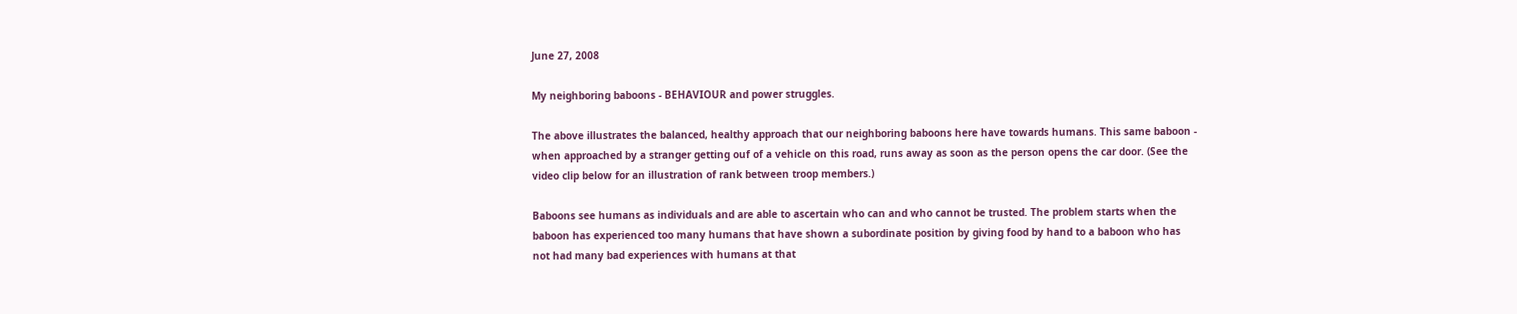June 27, 2008

My neighboring baboons - BEHAVIOUR and power struggles.

The above illustrates the balanced, healthy approach that our neighboring baboons here have towards humans. This same baboon - when approached by a stranger getting ouf of a vehicle on this road, runs away as soon as the person opens the car door. (See the video clip below for an illustration of rank between troop members.)

Baboons see humans as individuals and are able to ascertain who can and who cannot be trusted. The problem starts when the baboon has experienced too many humans that have shown a subordinate position by giving food by hand to a baboon who has not had many bad experiences with humans at that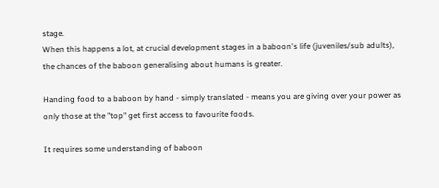stage.
When this happens a lot, at crucial development stages in a baboon's life (juveniles/sub adults), the chances of the baboon generalising about humans is greater.

Handing food to a baboon by hand - simply translated - means you are giving over your power as only those at the "top" get first access to favourite foods.

It requires some understanding of baboon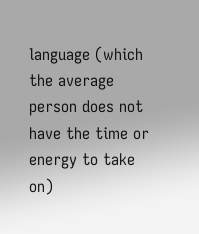language (which the average person does not have the time or energy to take on)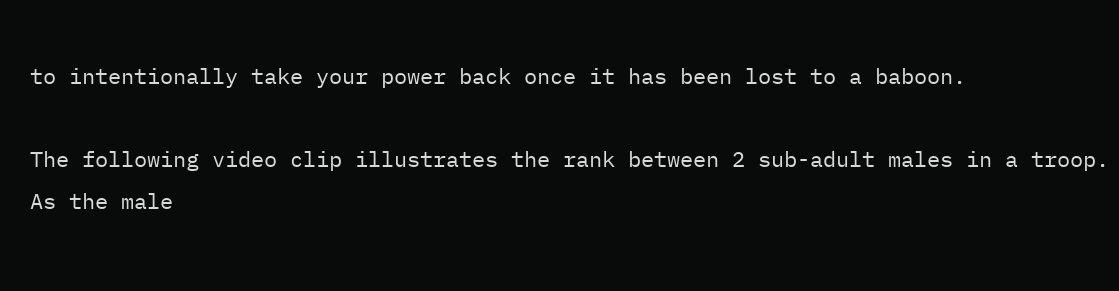to intentionally take your power back once it has been lost to a baboon.

The following video clip illustrates the rank between 2 sub-adult males in a troop. As the male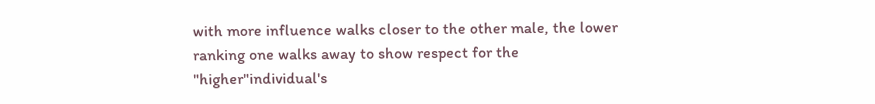with more influence walks closer to the other male, the lower ranking one walks away to show respect for the "higher"individual's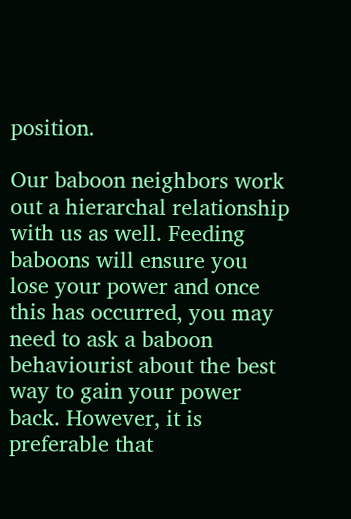position.

Our baboon neighbors work out a hierarchal relationship with us as well. Feeding baboons will ensure you lose your power and once this has occurred, you may need to ask a baboon behaviourist about the best way to gain your power back. However, it is preferable that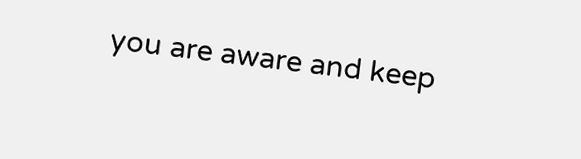you are aware and keep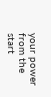your power from the start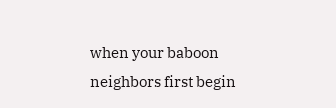when your baboon neighbors first begin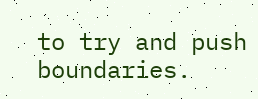to try and push boundaries.